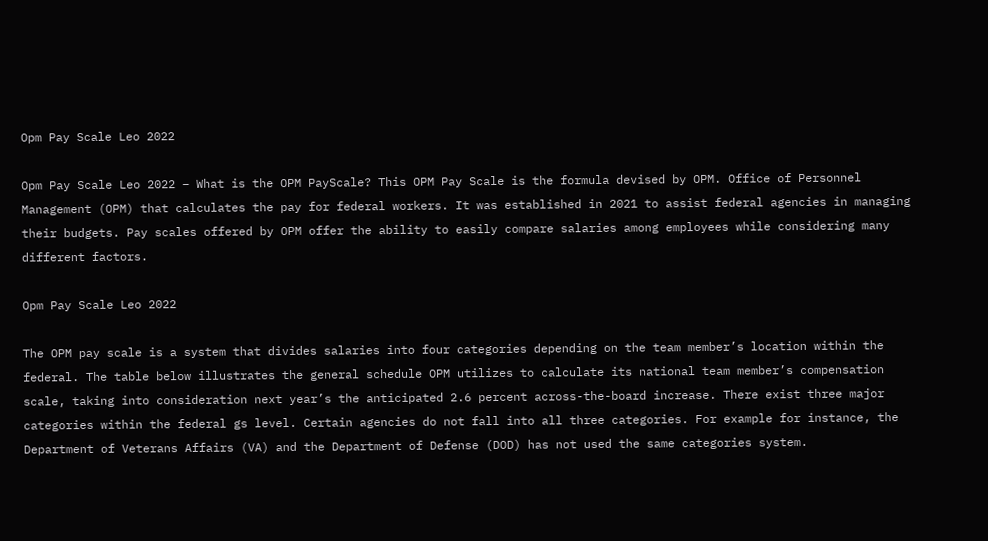Opm Pay Scale Leo 2022

Opm Pay Scale Leo 2022 – What is the OPM PayScale? This OPM Pay Scale is the formula devised by OPM. Office of Personnel Management (OPM) that calculates the pay for federal workers. It was established in 2021 to assist federal agencies in managing their budgets. Pay scales offered by OPM offer the ability to easily compare salaries among employees while considering many different factors.

Opm Pay Scale Leo 2022

The OPM pay scale is a system that divides salaries into four categories depending on the team member’s location within the federal. The table below illustrates the general schedule OPM utilizes to calculate its national team member’s compensation scale, taking into consideration next year’s the anticipated 2.6 percent across-the-board increase. There exist three major categories within the federal gs level. Certain agencies do not fall into all three categories. For example for instance, the Department of Veterans Affairs (VA) and the Department of Defense (DOD) has not used the same categories system.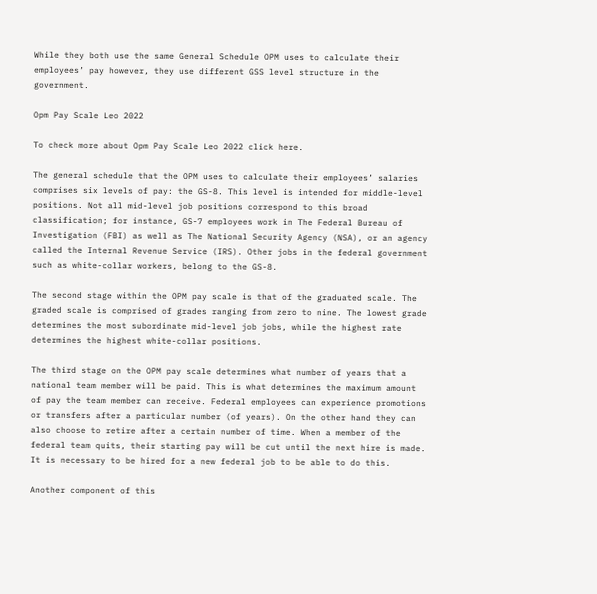While they both use the same General Schedule OPM uses to calculate their employees’ pay however, they use different GSS level structure in the government.

Opm Pay Scale Leo 2022

To check more about Opm Pay Scale Leo 2022 click here.

The general schedule that the OPM uses to calculate their employees’ salaries comprises six levels of pay: the GS-8. This level is intended for middle-level positions. Not all mid-level job positions correspond to this broad classification; for instance, GS-7 employees work in The Federal Bureau of Investigation (FBI) as well as The National Security Agency (NSA), or an agency called the Internal Revenue Service (IRS). Other jobs in the federal government such as white-collar workers, belong to the GS-8.

The second stage within the OPM pay scale is that of the graduated scale. The graded scale is comprised of grades ranging from zero to nine. The lowest grade determines the most subordinate mid-level job jobs, while the highest rate determines the highest white-collar positions.

The third stage on the OPM pay scale determines what number of years that a national team member will be paid. This is what determines the maximum amount of pay the team member can receive. Federal employees can experience promotions or transfers after a particular number (of years). On the other hand they can also choose to retire after a certain number of time. When a member of the federal team quits, their starting pay will be cut until the next hire is made. It is necessary to be hired for a new federal job to be able to do this.

Another component of this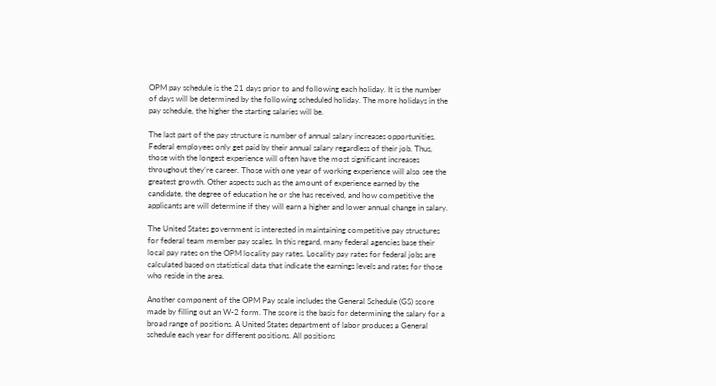OPM pay schedule is the 21 days prior to and following each holiday. It is the number of days will be determined by the following scheduled holiday. The more holidays in the pay schedule, the higher the starting salaries will be.

The last part of the pay structure is number of annual salary increases opportunities. Federal employees only get paid by their annual salary regardless of their job. Thus, those with the longest experience will often have the most significant increases throughout they’re career. Those with one year of working experience will also see the greatest growth. Other aspects such as the amount of experience earned by the candidate, the degree of education he or she has received, and how competitive the applicants are will determine if they will earn a higher and lower annual change in salary.

The United States government is interested in maintaining competitive pay structures for federal team member pay scales. In this regard, many federal agencies base their local pay rates on the OPM locality pay rates. Locality pay rates for federal jobs are calculated based on statistical data that indicate the earnings levels and rates for those who reside in the area.

Another component of the OPM Pay scale includes the General Schedule (GS) score made by filling out an W-2 form. The score is the basis for determining the salary for a broad range of positions. A United States department of labor produces a General schedule each year for different positions. All positions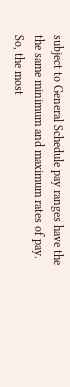subject to General Schedule pay ranges have the  the same minimum and maximum rates of pay. So, the most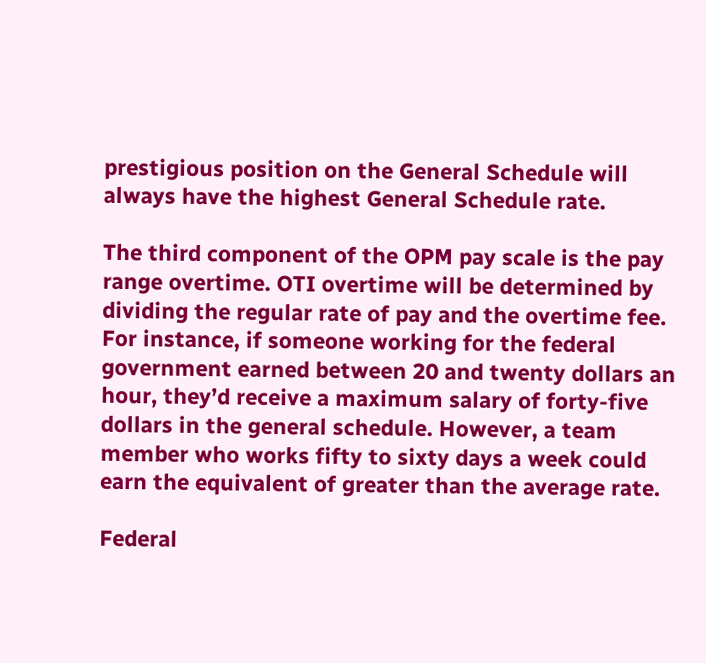prestigious position on the General Schedule will always have the highest General Schedule rate.

The third component of the OPM pay scale is the pay range overtime. OTI overtime will be determined by dividing the regular rate of pay and the overtime fee. For instance, if someone working for the federal government earned between 20 and twenty dollars an hour, they’d receive a maximum salary of forty-five dollars in the general schedule. However, a team member who works fifty to sixty days a week could earn the equivalent of greater than the average rate.

Federal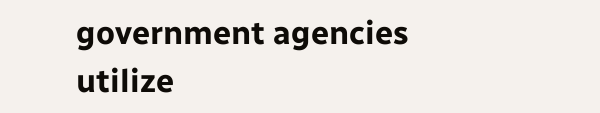government agencies utilize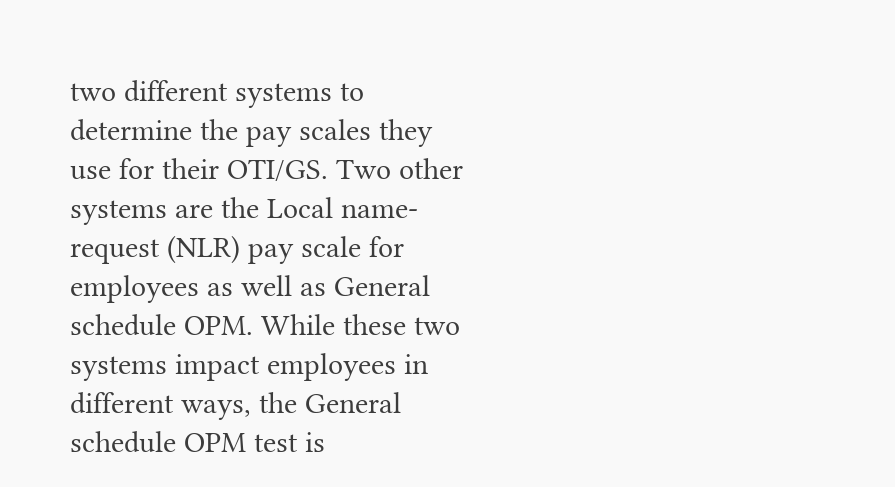two different systems to determine the pay scales they use for their OTI/GS. Two other systems are the Local name-request (NLR) pay scale for employees as well as General schedule OPM. While these two systems impact employees in different ways, the General schedule OPM test is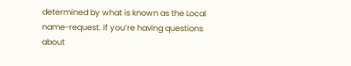determined by what is known as the Local name-request. If you’re having questions about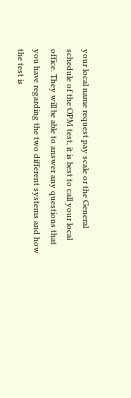your local name request pay scale or the General schedule of the OPM test, it is best to call your local office. They will be able to answer any questions that you have regarding the two different systems and how the test is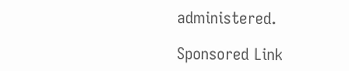administered.

Sponsored Link